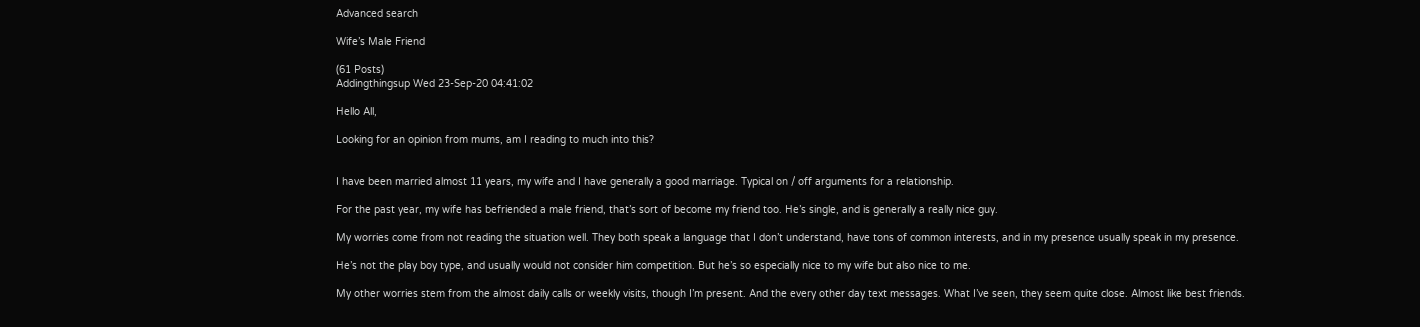Advanced search

Wife’s Male Friend

(61 Posts)
Addingthingsup Wed 23-Sep-20 04:41:02

Hello All,

Looking for an opinion from mums, am I reading to much into this?


I have been married almost 11 years, my wife and I have generally a good marriage. Typical on / off arguments for a relationship.

For the past year, my wife has befriended a male friend, that’s sort of become my friend too. He’s single, and is generally a really nice guy.

My worries come from not reading the situation well. They both speak a language that I don’t understand, have tons of common interests, and in my presence usually speak in my presence.

He’s not the play boy type, and usually would not consider him competition. But he’s so especially nice to my wife but also nice to me.

My other worries stem from the almost daily calls or weekly visits, though I’m present. And the every other day text messages. What I’ve seen, they seem quite close. Almost like best friends.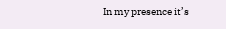In my presence it’s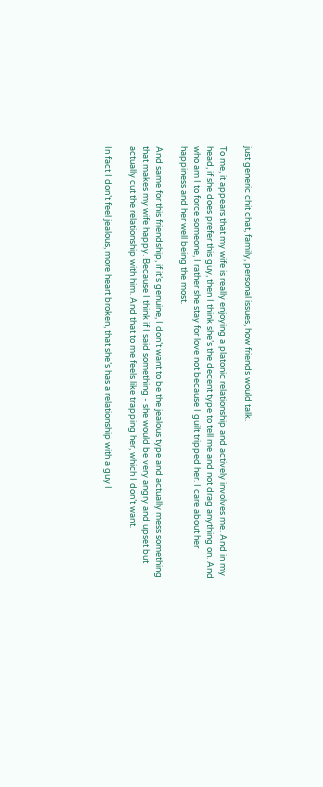just generic chit chat, family, personal issues, how friends would talk.

To me, it appears that my wife is really enjoying a platonic relationship and actively involves me. And in my head, if she does prefer this guy, then I think she’s the decent type to tell me and not drag anything on. And who am I to force someone, I rather she stay for love not because I guilt tripped her. I care about her happiness and her well being the most.

And same for this friendship, if it’s genuine, I don’t want to be the jealous type and actually mess something that makes my wife happy. Because I think if I said something - she would be very angry and upset but actually cut the relationship with him. And that to me feels like trapping her, which I don’t want.

In fact I don’t feel jealous, more heart broken, that she’s has a relationship with a guy I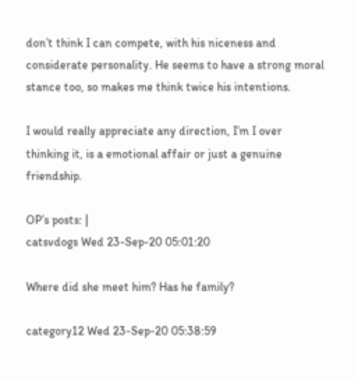don’t think I can compete, with his niceness and considerate personality. He seems to have a strong moral stance too, so makes me think twice his intentions.

I would really appreciate any direction, I’m I over thinking it, is a emotional affair or just a genuine friendship.

OP’s posts: |
catsvdogs Wed 23-Sep-20 05:01:20

Where did she meet him? Has he family?

category12 Wed 23-Sep-20 05:38:59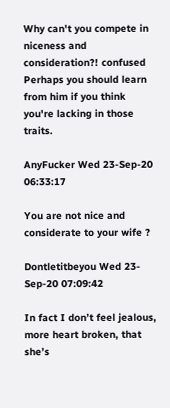Why can't you compete in niceness and consideration?! confused Perhaps you should learn from him if you think you're lacking in those traits.

AnyFucker Wed 23-Sep-20 06:33:17

You are not nice and considerate to your wife ?

Dontletitbeyou Wed 23-Sep-20 07:09:42

In fact I don’t feel jealous, more heart broken, that she’s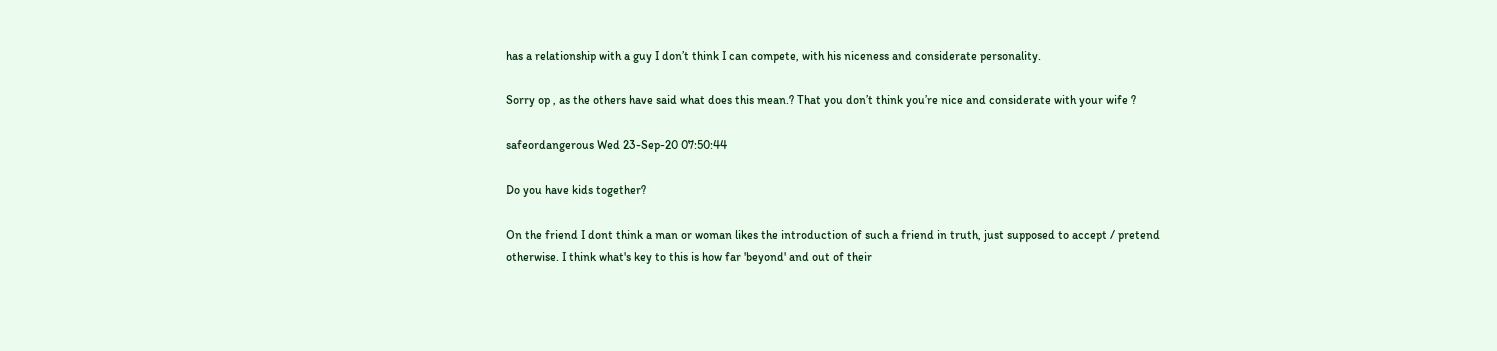has a relationship with a guy I don’t think I can compete, with his niceness and considerate personality.

Sorry op , as the others have said what does this mean.? That you don’t think you’re nice and considerate with your wife ?

safeordangerous Wed 23-Sep-20 07:50:44

Do you have kids together?

On the friend I dont think a man or woman likes the introduction of such a friend in truth, just supposed to accept / pretend otherwise. I think what's key to this is how far 'beyond' and out of their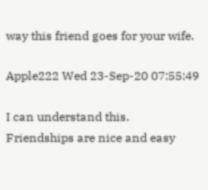way this friend goes for your wife.

Apple222 Wed 23-Sep-20 07:55:49

I can understand this. Friendships are nice and easy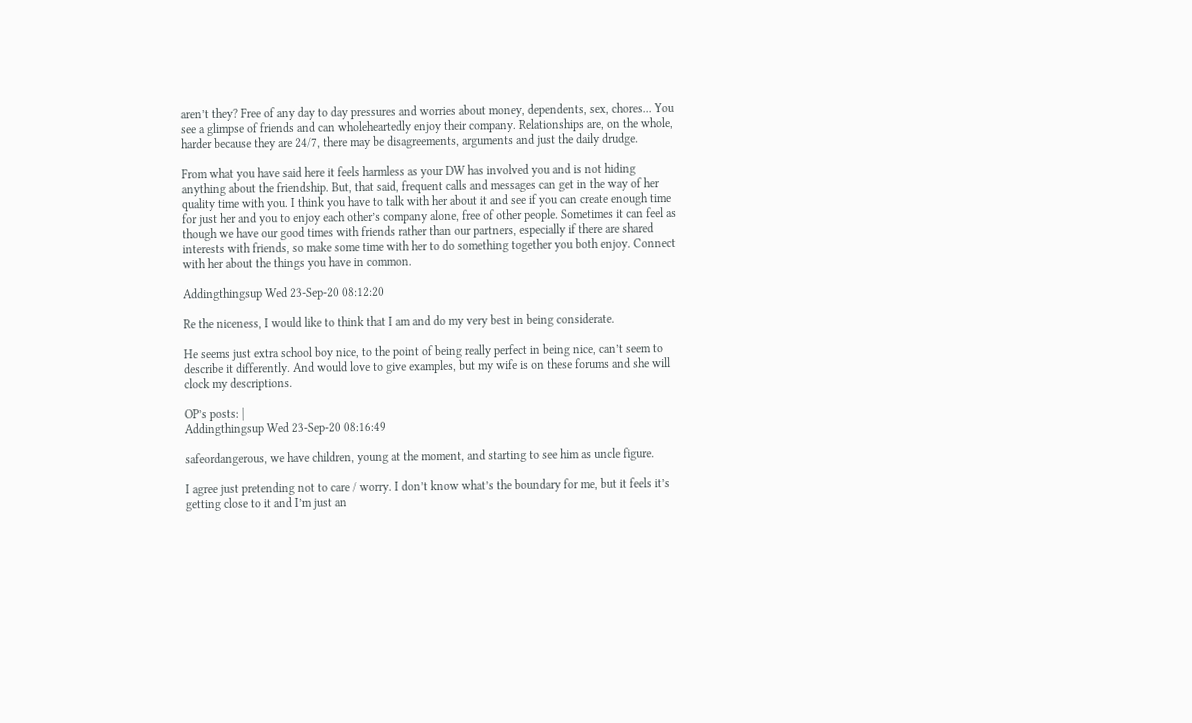aren’t they? Free of any day to day pressures and worries about money, dependents, sex, chores... You see a glimpse of friends and can wholeheartedly enjoy their company. Relationships are, on the whole, harder because they are 24/7, there may be disagreements, arguments and just the daily drudge.

From what you have said here it feels harmless as your DW has involved you and is not hiding anything about the friendship. But, that said, frequent calls and messages can get in the way of her quality time with you. I think you have to talk with her about it and see if you can create enough time for just her and you to enjoy each other’s company alone, free of other people. Sometimes it can feel as though we have our good times with friends rather than our partners, especially if there are shared interests with friends, so make some time with her to do something together you both enjoy. Connect with her about the things you have in common.

Addingthingsup Wed 23-Sep-20 08:12:20

Re the niceness, I would like to think that I am and do my very best in being considerate.

He seems just extra school boy nice, to the point of being really perfect in being nice, can’t seem to describe it differently. And would love to give examples, but my wife is on these forums and she will clock my descriptions.

OP’s posts: |
Addingthingsup Wed 23-Sep-20 08:16:49

safeordangerous, we have children, young at the moment, and starting to see him as uncle figure.

I agree just pretending not to care / worry. I don’t know what’s the boundary for me, but it feels it’s getting close to it and I’m just an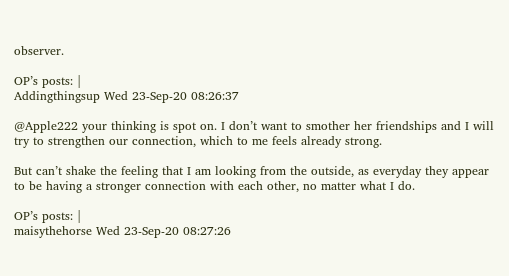observer.

OP’s posts: |
Addingthingsup Wed 23-Sep-20 08:26:37

@Apple222 your thinking is spot on. I don’t want to smother her friendships and I will try to strengthen our connection, which to me feels already strong.

But can’t shake the feeling that I am looking from the outside, as everyday they appear to be having a stronger connection with each other, no matter what I do.

OP’s posts: |
maisythehorse Wed 23-Sep-20 08:27:26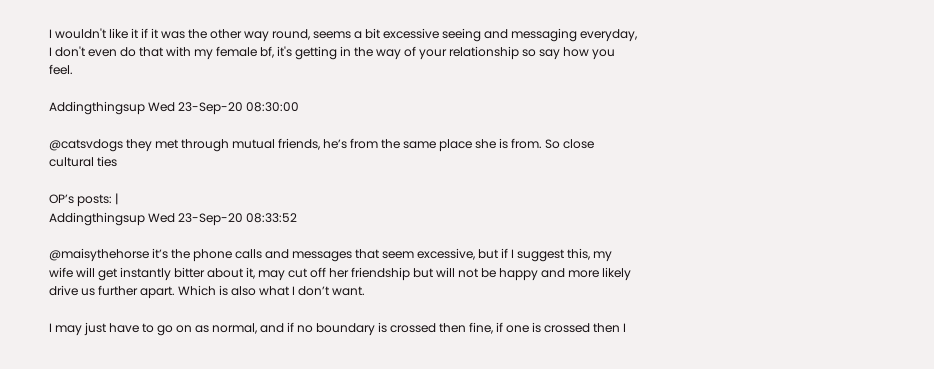I wouldn't like it if it was the other way round, seems a bit excessive seeing and messaging everyday, I don't even do that with my female bf, it's getting in the way of your relationship so say how you feel.

Addingthingsup Wed 23-Sep-20 08:30:00

@catsvdogs they met through mutual friends, he’s from the same place she is from. So close cultural ties

OP’s posts: |
Addingthingsup Wed 23-Sep-20 08:33:52

@maisythehorse it’s the phone calls and messages that seem excessive, but if I suggest this, my wife will get instantly bitter about it, may cut off her friendship but will not be happy and more likely drive us further apart. Which is also what I don’t want.

I may just have to go on as normal, and if no boundary is crossed then fine, if one is crossed then I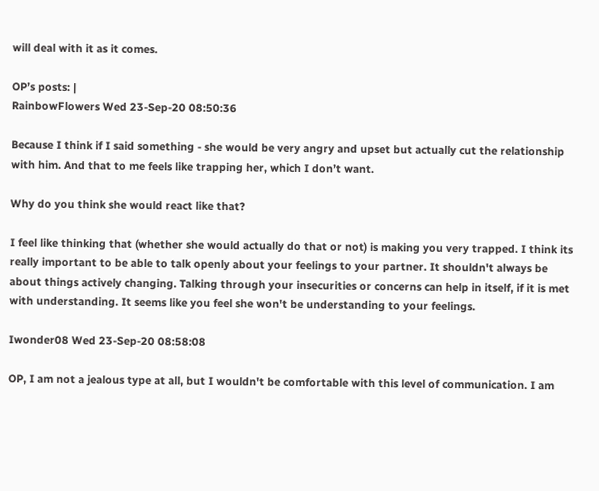will deal with it as it comes.

OP’s posts: |
RainbowFlowers Wed 23-Sep-20 08:50:36

Because I think if I said something - she would be very angry and upset but actually cut the relationship with him. And that to me feels like trapping her, which I don’t want.

Why do you think she would react like that?

I feel like thinking that (whether she would actually do that or not) is making you very trapped. I think its really important to be able to talk openly about your feelings to your partner. It shouldn't always be about things actively changing. Talking through your insecurities or concerns can help in itself, if it is met with understanding. It seems like you feel she won't be understanding to your feelings.

Iwonder08 Wed 23-Sep-20 08:58:08

OP, I am not a jealous type at all, but I wouldn't be comfortable with this level of communication. I am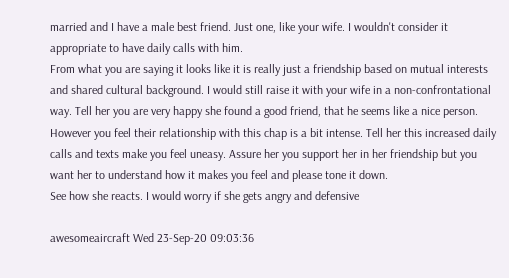married and I have a male best friend. Just one, like your wife. I wouldn't consider it appropriate to have daily calls with him.
From what you are saying it looks like it is really just a friendship based on mutual interests and shared cultural background. I would still raise it with your wife in a non-confrontational way. Tell her you are very happy she found a good friend, that he seems like a nice person. However you feel their relationship with this chap is a bit intense. Tell her this increased daily calls and texts make you feel uneasy. Assure her you support her in her friendship but you want her to understand how it makes you feel and please tone it down.
See how she reacts. I would worry if she gets angry and defensive

awesomeaircraft Wed 23-Sep-20 09:03:36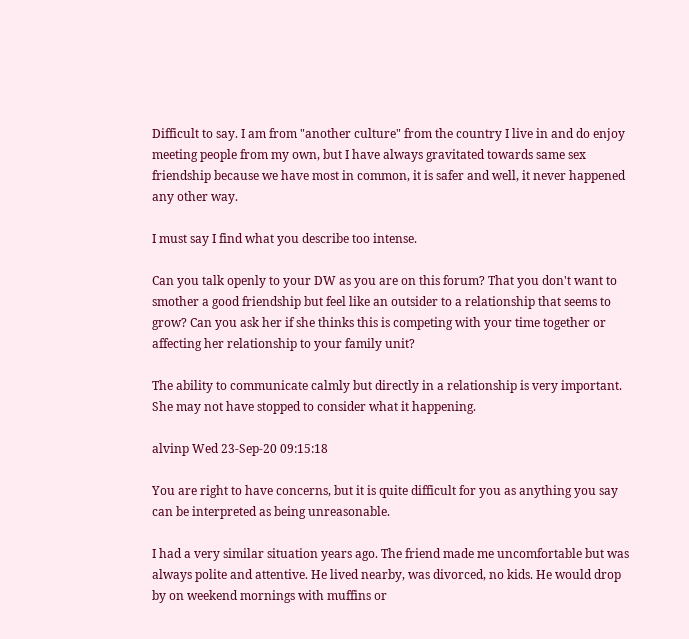Difficult to say. I am from "another culture" from the country I live in and do enjoy meeting people from my own, but I have always gravitated towards same sex friendship because we have most in common, it is safer and well, it never happened any other way.

I must say I find what you describe too intense.

Can you talk openly to your DW as you are on this forum? That you don't want to smother a good friendship but feel like an outsider to a relationship that seems to grow? Can you ask her if she thinks this is competing with your time together or affecting her relationship to your family unit?

The ability to communicate calmly but directly in a relationship is very important. She may not have stopped to consider what it happening.

alvinp Wed 23-Sep-20 09:15:18

You are right to have concerns, but it is quite difficult for you as anything you say can be interpreted as being unreasonable.

I had a very similar situation years ago. The friend made me uncomfortable but was always polite and attentive. He lived nearby, was divorced, no kids. He would drop by on weekend mornings with muffins or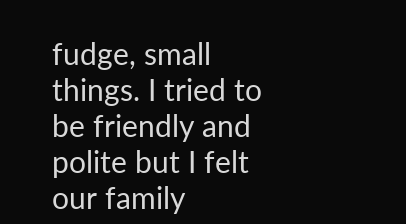fudge, small things. I tried to be friendly and polite but I felt our family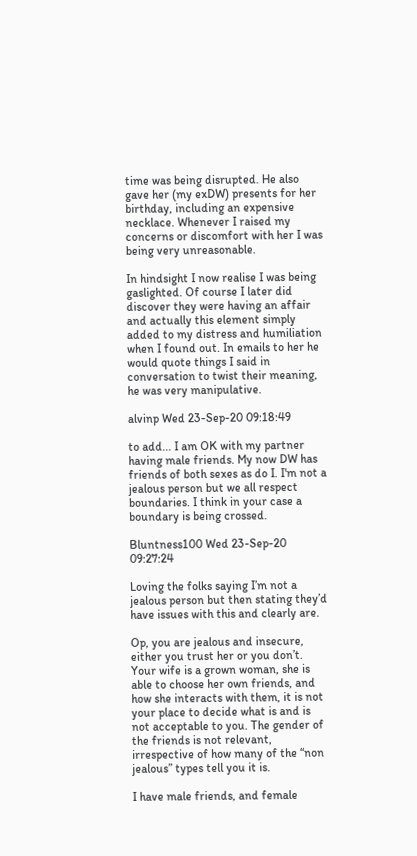time was being disrupted. He also gave her (my exDW) presents for her birthday, including an expensive necklace. Whenever I raised my concerns or discomfort with her I was being very unreasonable.

In hindsight I now realise I was being gaslighted. Of course I later did discover they were having an affair and actually this element simply added to my distress and humiliation when I found out. In emails to her he would quote things I said in conversation to twist their meaning, he was very manipulative.

alvinp Wed 23-Sep-20 09:18:49

to add... I am OK with my partner having male friends. My now DW has friends of both sexes as do I. I'm not a jealous person but we all respect boundaries. I think in your case a boundary is being crossed.

Bluntness100 Wed 23-Sep-20 09:27:24

Loving the folks saying I’m not a jealous person but then stating they’d have issues with this and clearly are.

Op, you are jealous and insecure, either you trust her or you don’t. Your wife is a grown woman, she is able to choose her own friends, and how she interacts with them, it is not your place to decide what is and is not acceptable to you. The gender of the friends is not relevant, irrespective of how many of the “non jealous” types tell you it is.

I have male friends, and female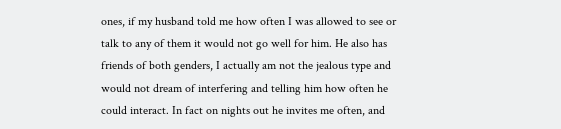ones, if my husband told me how often I was allowed to see or talk to any of them it would not go well for him. He also has friends of both genders, I actually am not the jealous type and would not dream of interfering and telling him how often he could interact. In fact on nights out he invites me often, and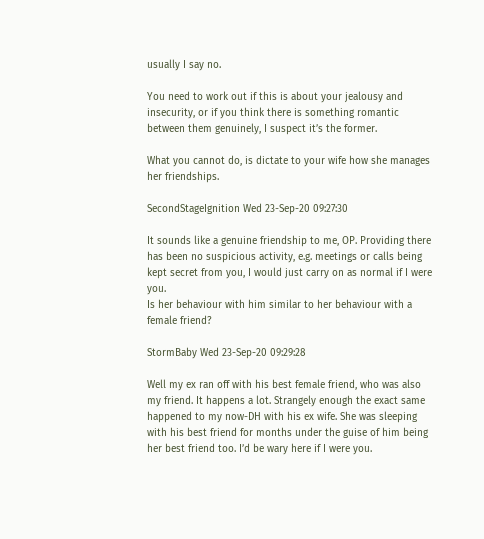usually I say no.

You need to work out if this is about your jealousy and insecurity, or if you think there is something romantic between them genuinely, I suspect it’s the former.

What you cannot do, is dictate to your wife how she manages her friendships.

SecondStageIgnition Wed 23-Sep-20 09:27:30

It sounds like a genuine friendship to me, OP. Providing there has been no suspicious activity, e.g. meetings or calls being kept secret from you, I would just carry on as normal if I were you.
Is her behaviour with him similar to her behaviour with a female friend?

StormBaby Wed 23-Sep-20 09:29:28

Well my ex ran off with his best female friend, who was also my friend. It happens a lot. Strangely enough the exact same happened to my now-DH with his ex wife. She was sleeping with his best friend for months under the guise of him being her best friend too. I’d be wary here if I were you.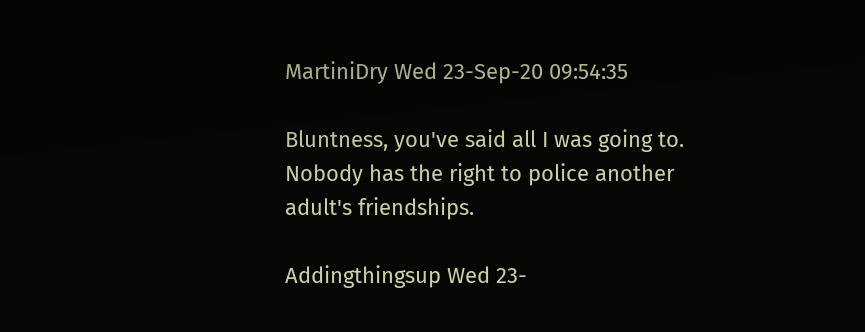MartiniDry Wed 23-Sep-20 09:54:35

Bluntness, you've said all I was going to. Nobody has the right to police another adult's friendships.

Addingthingsup Wed 23-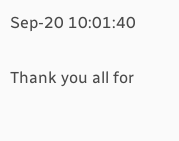Sep-20 10:01:40

Thank you all for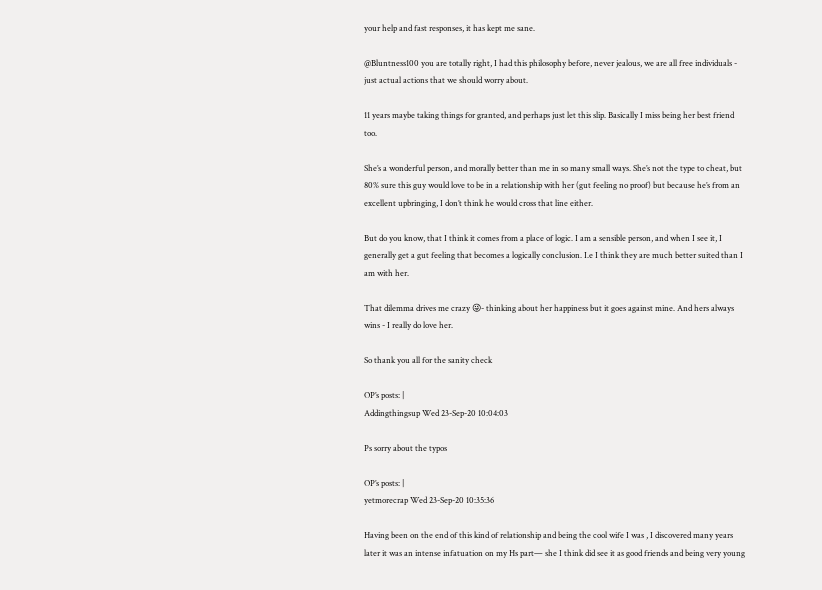your help and fast responses, it has kept me sane.

@Bluntness100 you are totally right, I had this philosophy before, never jealous, we are all free individuals - just actual actions that we should worry about.

11 years maybe taking things for granted, and perhaps just let this slip. Basically I miss being her best friend too.

She’s a wonderful person, and morally better than me in so many small ways. She’s not the type to cheat, but 80% sure this guy would love to be in a relationship with her (gut feeling no proof) but because he’s from an excellent upbringing, I don’t think he would cross that line either.

But do you know, that I think it comes from a place of logic. I am a sensible person, and when I see it, I generally get a gut feeling that becomes a logically conclusion. I.e I think they are much better suited than I am with her.

That dilemma drives me crazy 😜- thinking about her happiness but it goes against mine. And hers always wins - I really do love her.

So thank you all for the sanity check

OP’s posts: |
Addingthingsup Wed 23-Sep-20 10:04:03

Ps sorry about the typos

OP’s posts: |
yetmorecrap Wed 23-Sep-20 10:35:36

Having been on the end of this kind of relationship and being the cool wife I was , I discovered many years later it was an intense infatuation on my Hs part— she I think did see it as good friends and being very young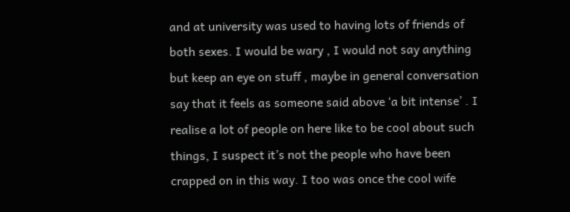and at university was used to having lots of friends of both sexes. I would be wary , I would not say anything but keep an eye on stuff , maybe in general conversation say that it feels as someone said above ‘a bit intense’ . I realise a lot of people on here like to be cool about such things, I suspect it’s not the people who have been crapped on in this way. I too was once the cool wife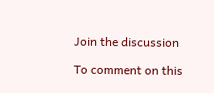Join the discussion

To comment on this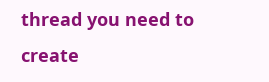thread you need to create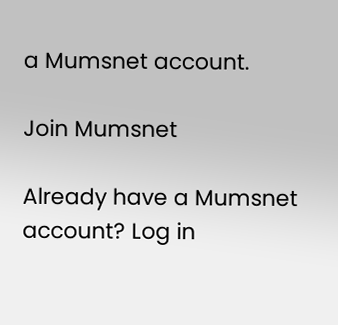a Mumsnet account.

Join Mumsnet

Already have a Mumsnet account? Log in